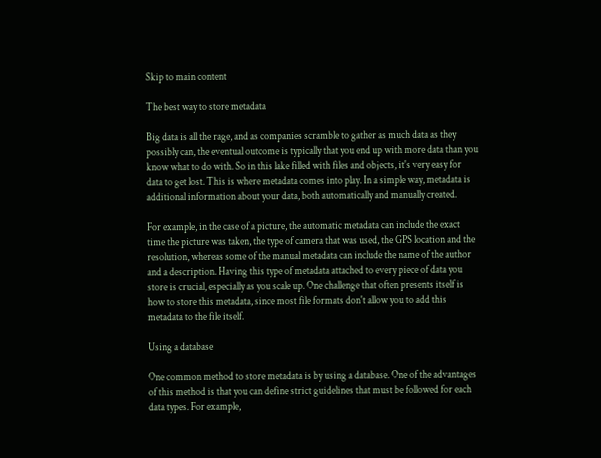Skip to main content

The best way to store metadata

Big data is all the rage, and as companies scramble to gather as much data as they possibly can, the eventual outcome is typically that you end up with more data than you know what to do with. So in this lake filled with files and objects, it's very easy for data to get lost. This is where metadata comes into play. In a simple way, metadata is additional information about your data, both automatically and manually created.

For example, in the case of a picture, the automatic metadata can include the exact time the picture was taken, the type of camera that was used, the GPS location and the resolution, whereas some of the manual metadata can include the name of the author and a description. Having this type of metadata attached to every piece of data you store is crucial, especially as you scale up. One challenge that often presents itself is how to store this metadata, since most file formats don't allow you to add this metadata to the file itself.

Using a database

One common method to store metadata is by using a database. One of the advantages of this method is that you can define strict guidelines that must be followed for each data types. For example,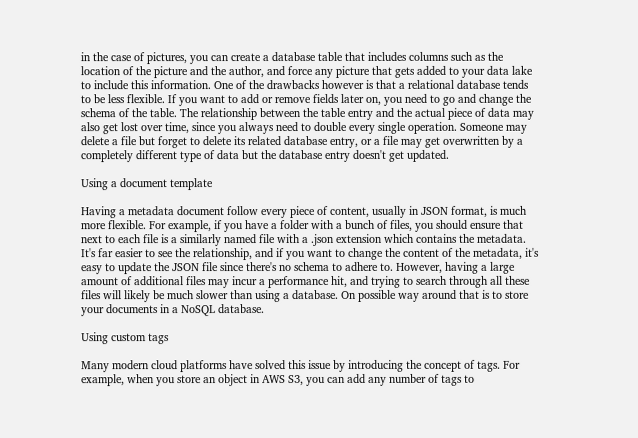in the case of pictures, you can create a database table that includes columns such as the location of the picture and the author, and force any picture that gets added to your data lake to include this information. One of the drawbacks however is that a relational database tends to be less flexible. If you want to add or remove fields later on, you need to go and change the schema of the table. The relationship between the table entry and the actual piece of data may also get lost over time, since you always need to double every single operation. Someone may delete a file but forget to delete its related database entry, or a file may get overwritten by a completely different type of data but the database entry doesn't get updated.

Using a document template

Having a metadata document follow every piece of content, usually in JSON format, is much more flexible. For example, if you have a folder with a bunch of files, you should ensure that next to each file is a similarly named file with a .json extension which contains the metadata. It's far easier to see the relationship, and if you want to change the content of the metadata, it's easy to update the JSON file since there's no schema to adhere to. However, having a large amount of additional files may incur a performance hit, and trying to search through all these files will likely be much slower than using a database. On possible way around that is to store your documents in a NoSQL database.

Using custom tags

Many modern cloud platforms have solved this issue by introducing the concept of tags. For example, when you store an object in AWS S3, you can add any number of tags to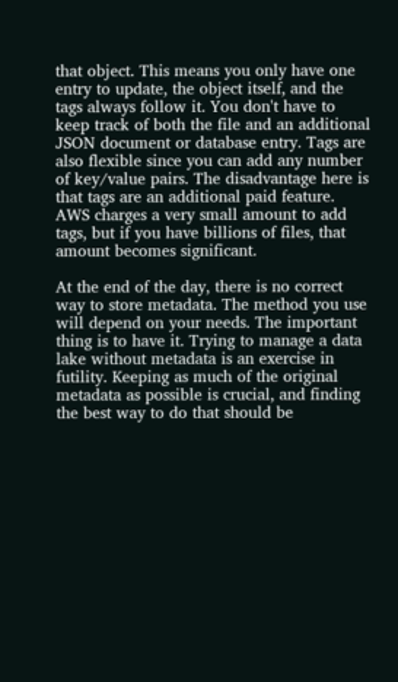that object. This means you only have one entry to update, the object itself, and the tags always follow it. You don't have to keep track of both the file and an additional JSON document or database entry. Tags are also flexible since you can add any number of key/value pairs. The disadvantage here is that tags are an additional paid feature. AWS charges a very small amount to add tags, but if you have billions of files, that amount becomes significant.

At the end of the day, there is no correct way to store metadata. The method you use will depend on your needs. The important thing is to have it. Trying to manage a data lake without metadata is an exercise in futility. Keeping as much of the original metadata as possible is crucial, and finding the best way to do that should be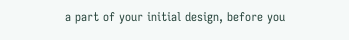a part of your initial design, before you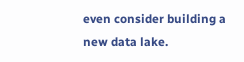even consider building a new data lake.